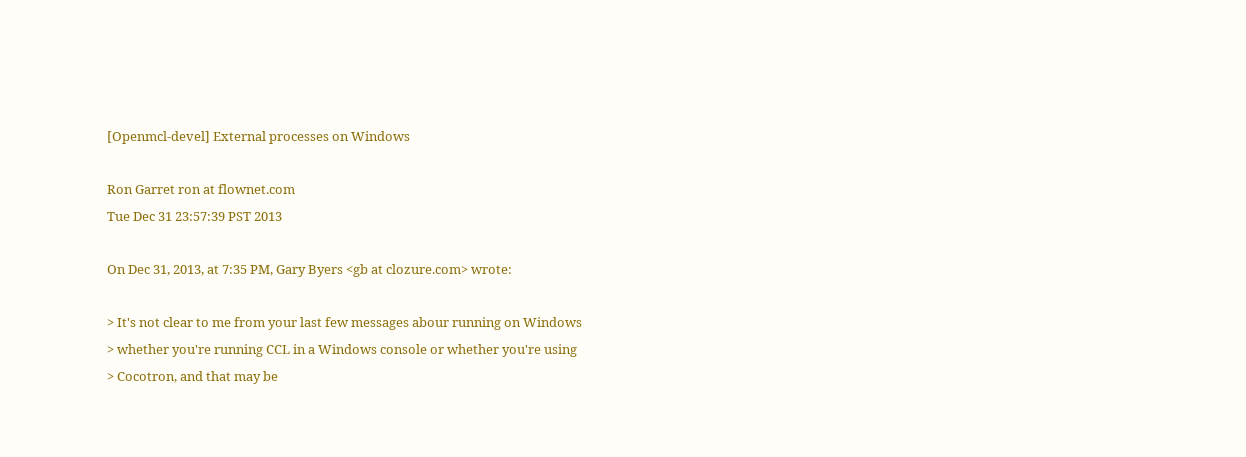[Openmcl-devel] External processes on Windows

Ron Garret ron at flownet.com
Tue Dec 31 23:57:39 PST 2013

On Dec 31, 2013, at 7:35 PM, Gary Byers <gb at clozure.com> wrote:

> It's not clear to me from your last few messages abour running on Windows
> whether you're running CCL in a Windows console or whether you're using
> Cocotron, and that may be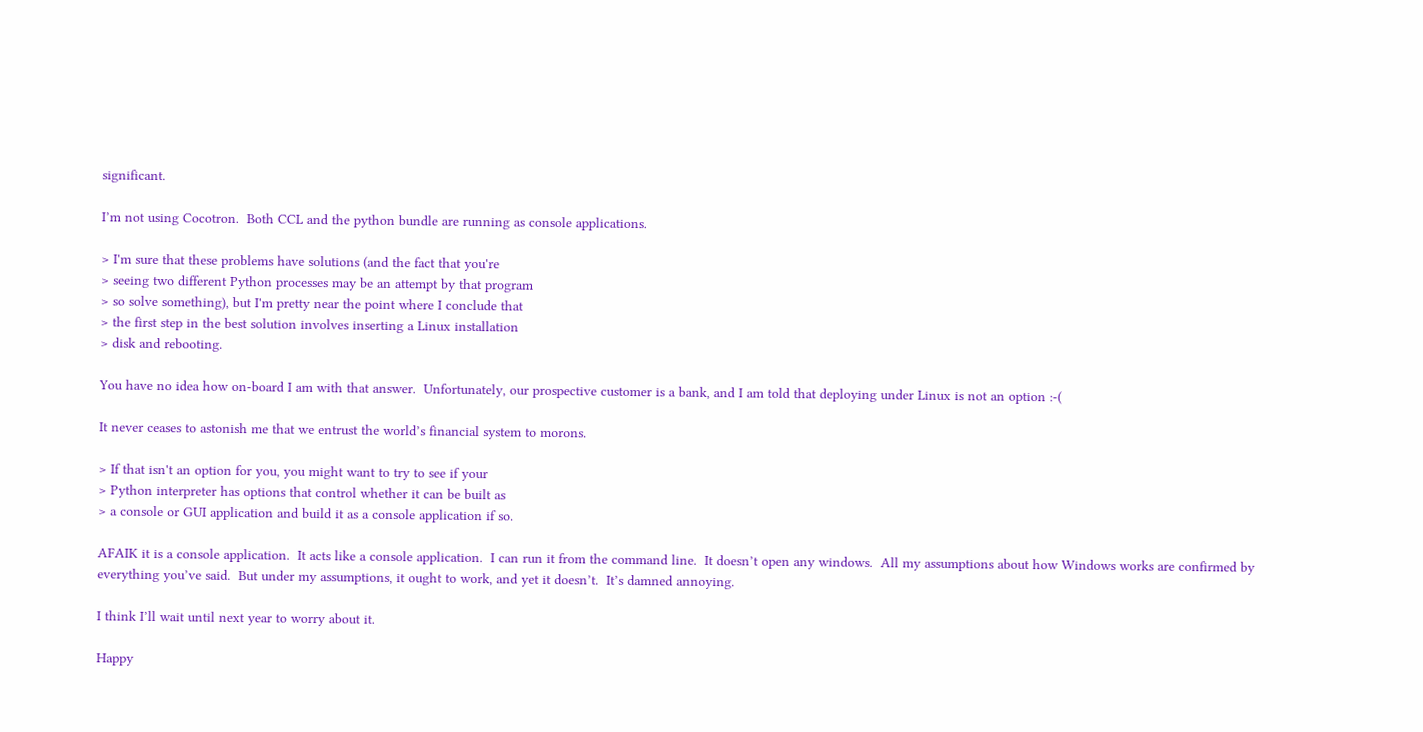significant.

I’m not using Cocotron.  Both CCL and the python bundle are running as console applications.

> I'm sure that these problems have solutions (and the fact that you're
> seeing two different Python processes may be an attempt by that program
> so solve something), but I'm pretty near the point where I conclude that
> the first step in the best solution involves inserting a Linux installation
> disk and rebooting.

You have no idea how on-board I am with that answer.  Unfortunately, our prospective customer is a bank, and I am told that deploying under Linux is not an option :-(

It never ceases to astonish me that we entrust the world’s financial system to morons.

> If that isn't an option for you, you might want to try to see if your
> Python interpreter has options that control whether it can be built as
> a console or GUI application and build it as a console application if so.

AFAIK it is a console application.  It acts like a console application.  I can run it from the command line.  It doesn’t open any windows.  All my assumptions about how Windows works are confirmed by everything you’ve said.  But under my assumptions, it ought to work, and yet it doesn’t.  It’s damned annoying.

I think I’ll wait until next year to worry about it.

Happy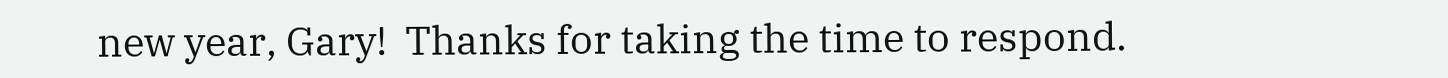new year, Gary!  Thanks for taking the time to respond.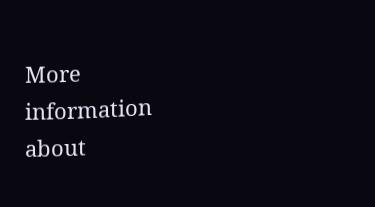More information about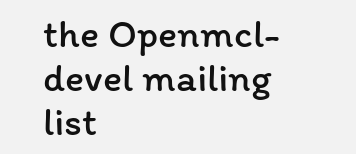the Openmcl-devel mailing list